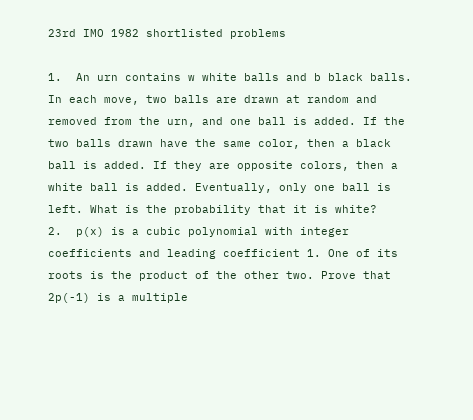23rd IMO 1982 shortlisted problems

1.  An urn contains w white balls and b black balls. In each move, two balls are drawn at random and removed from the urn, and one ball is added. If the two balls drawn have the same color, then a black ball is added. If they are opposite colors, then a white ball is added. Eventually, only one ball is left. What is the probability that it is white?
2.  p(x) is a cubic polynomial with integer coefficients and leading coefficient 1. One of its roots is the product of the other two. Prove that 2p(-1) is a multiple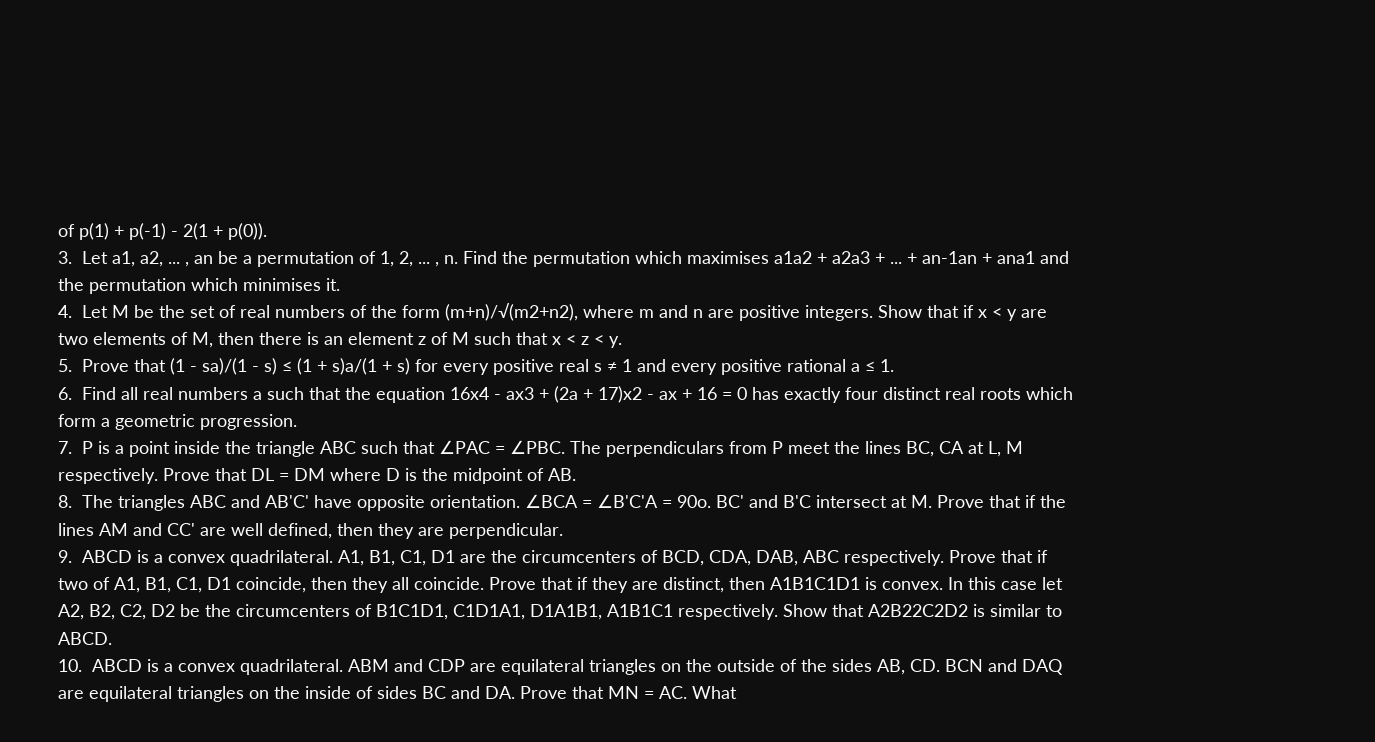of p(1) + p(-1) - 2(1 + p(0)).
3.  Let a1, a2, ... , an be a permutation of 1, 2, ... , n. Find the permutation which maximises a1a2 + a2a3 + ... + an-1an + ana1 and the permutation which minimises it.
4.  Let M be the set of real numbers of the form (m+n)/√(m2+n2), where m and n are positive integers. Show that if x < y are two elements of M, then there is an element z of M such that x < z < y.
5.  Prove that (1 - sa)/(1 - s) ≤ (1 + s)a/(1 + s) for every positive real s ≠ 1 and every positive rational a ≤ 1.
6.  Find all real numbers a such that the equation 16x4 - ax3 + (2a + 17)x2 - ax + 16 = 0 has exactly four distinct real roots which form a geometric progression.
7.  P is a point inside the triangle ABC such that ∠PAC = ∠PBC. The perpendiculars from P meet the lines BC, CA at L, M respectively. Prove that DL = DM where D is the midpoint of AB.
8.  The triangles ABC and AB'C' have opposite orientation. ∠BCA = ∠B'C'A = 90o. BC' and B'C intersect at M. Prove that if the lines AM and CC' are well defined, then they are perpendicular.
9.  ABCD is a convex quadrilateral. A1, B1, C1, D1 are the circumcenters of BCD, CDA, DAB, ABC respectively. Prove that if two of A1, B1, C1, D1 coincide, then they all coincide. Prove that if they are distinct, then A1B1C1D1 is convex. In this case let A2, B2, C2, D2 be the circumcenters of B1C1D1, C1D1A1, D1A1B1, A1B1C1 respectively. Show that A2B22C2D2 is similar to ABCD.
10.  ABCD is a convex quadrilateral. ABM and CDP are equilateral triangles on the outside of the sides AB, CD. BCN and DAQ are equilateral triangles on the inside of sides BC and DA. Prove that MN = AC. What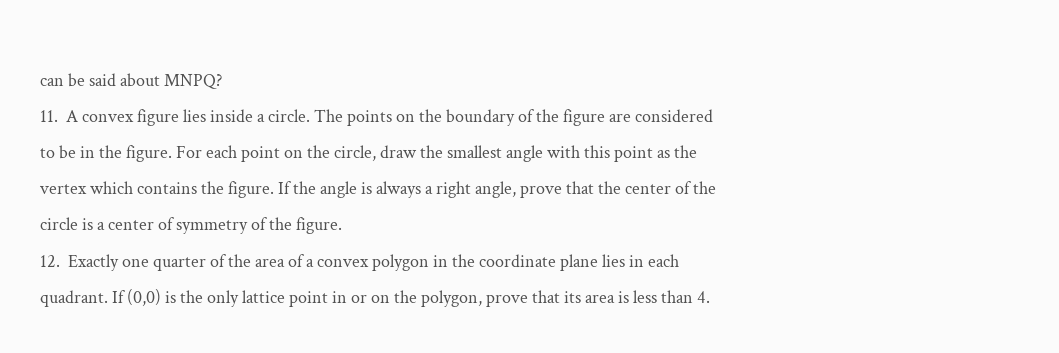can be said about MNPQ?
11.  A convex figure lies inside a circle. The points on the boundary of the figure are considered to be in the figure. For each point on the circle, draw the smallest angle with this point as the vertex which contains the figure. If the angle is always a right angle, prove that the center of the circle is a center of symmetry of the figure.
12.  Exactly one quarter of the area of a convex polygon in the coordinate plane lies in each quadrant. If (0,0) is the only lattice point in or on the polygon, prove that its area is less than 4.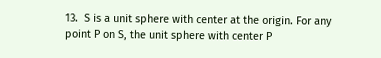13.  S is a unit sphere with center at the origin. For any point P on S, the unit sphere with center P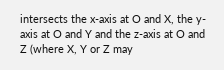intersects the x-axis at O and X, the y-axis at O and Y and the z-axis at O and Z (where X, Y or Z may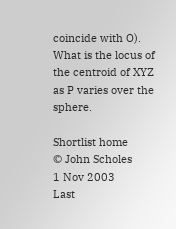coincide with O). What is the locus of the centroid of XYZ as P varies over the sphere.

Shortlist home
© John Scholes
1 Nov 2003
Last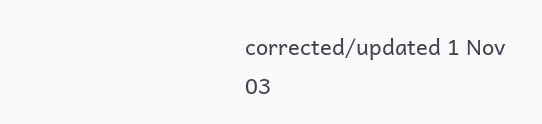corrected/updated 1 Nov 03